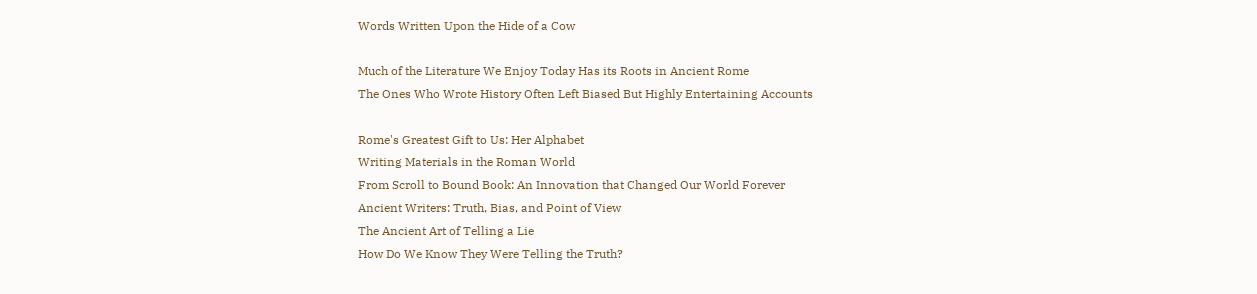Words Written Upon the Hide of a Cow

Much of the Literature We Enjoy Today Has its Roots in Ancient Rome
The Ones Who Wrote History Often Left Biased But Highly Entertaining Accounts

Rome's Greatest Gift to Us: Her Alphabet
Writing Materials in the Roman World
From Scroll to Bound Book: An Innovation that Changed Our World Forever
Ancient Writers: Truth, Bias, and Point of View
The Ancient Art of Telling a Lie
How Do We Know They Were Telling the Truth?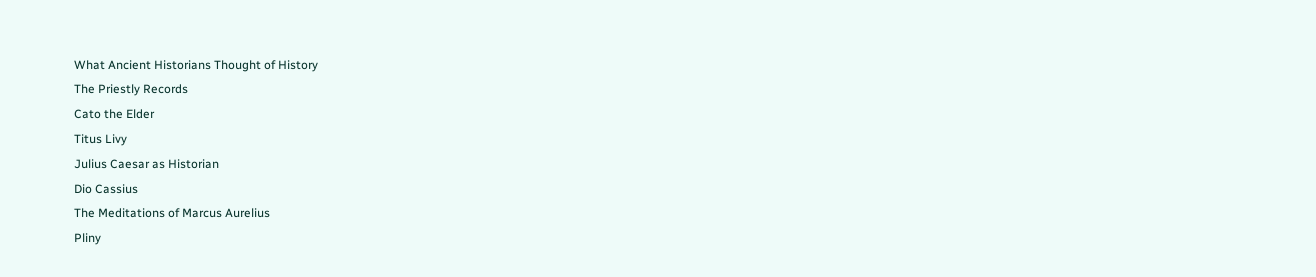What Ancient Historians Thought of History
The Priestly Records
Cato the Elder
Titus Livy
Julius Caesar as Historian
Dio Cassius
The Meditations of Marcus Aurelius
Pliny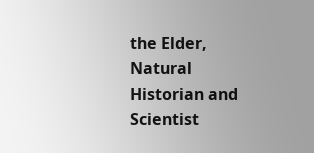the Elder, Natural Historian and Scientist